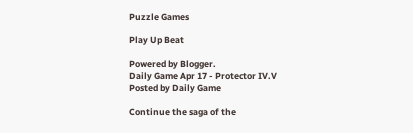Puzzle Games

Play Up Beat

Powered by Blogger.
Daily Game Apr 17 - Protector IV.V
Posted by Daily Game

Continue the saga of the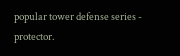popular tower defense series - protector.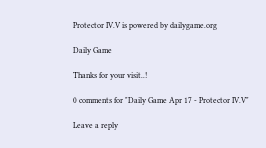Protector IV.V is powered by dailygame.org

Daily Game

Thanks for your visit..!

0 comments for "Daily Game Apr 17 - Protector IV.V"

Leave a reply